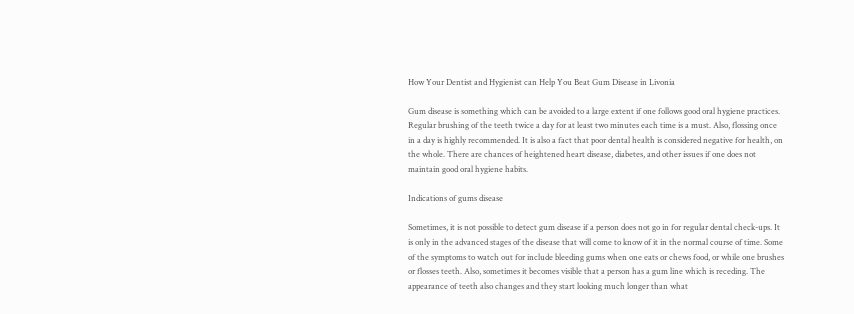How Your Dentist and Hygienist can Help You Beat Gum Disease in Livonia

Gum disease is something which can be avoided to a large extent if one follows good oral hygiene practices. Regular brushing of the teeth twice a day for at least two minutes each time is a must. Also, flossing once in a day is highly recommended. It is also a fact that poor dental health is considered negative for health, on the whole. There are chances of heightened heart disease, diabetes, and other issues if one does not maintain good oral hygiene habits.

Indications of gums disease

Sometimes, it is not possible to detect gum disease if a person does not go in for regular dental check-ups. It is only in the advanced stages of the disease that will come to know of it in the normal course of time. Some of the symptoms to watch out for include bleeding gums when one eats or chews food, or while one brushes or flosses teeth. Also, sometimes it becomes visible that a person has a gum line which is receding. The appearance of teeth also changes and they start looking much longer than what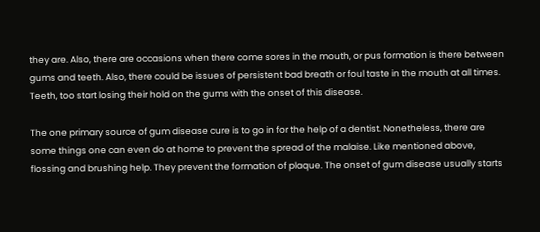they are. Also, there are occasions when there come sores in the mouth, or pus formation is there between gums and teeth. Also, there could be issues of persistent bad breath or foul taste in the mouth at all times. Teeth, too start losing their hold on the gums with the onset of this disease.

The one primary source of gum disease cure is to go in for the help of a dentist. Nonetheless, there are some things one can even do at home to prevent the spread of the malaise. Like mentioned above, flossing and brushing help. They prevent the formation of plaque. The onset of gum disease usually starts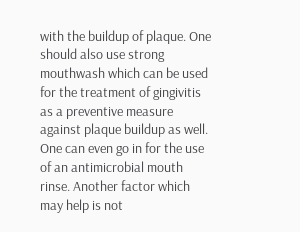with the buildup of plaque. One should also use strong mouthwash which can be used for the treatment of gingivitis as a preventive measure against plaque buildup as well. One can even go in for the use of an antimicrobial mouth rinse. Another factor which may help is not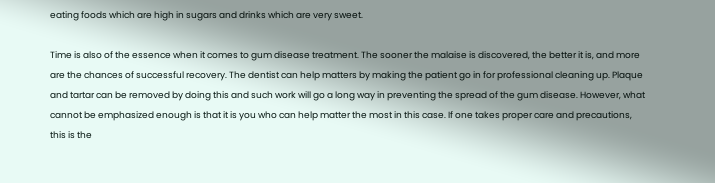eating foods which are high in sugars and drinks which are very sweet.

Time is also of the essence when it comes to gum disease treatment. The sooner the malaise is discovered, the better it is, and more are the chances of successful recovery. The dentist can help matters by making the patient go in for professional cleaning up. Plaque and tartar can be removed by doing this and such work will go a long way in preventing the spread of the gum disease. However, what cannot be emphasized enough is that it is you who can help matter the most in this case. If one takes proper care and precautions, this is the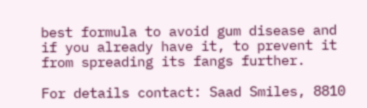best formula to avoid gum disease and if you already have it, to prevent it from spreading its fangs further.

For details contact: Saad Smiles, 8810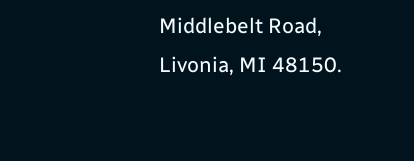Middlebelt Road, Livonia, MI 48150.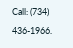Call: (734) 436-1966.